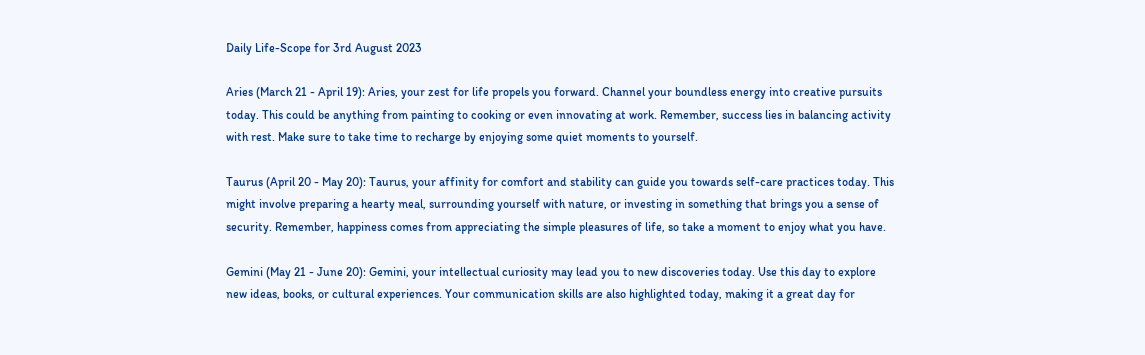Daily Life-Scope for 3rd August 2023

Aries (March 21 - April 19): Aries, your zest for life propels you forward. Channel your boundless energy into creative pursuits today. This could be anything from painting to cooking or even innovating at work. Remember, success lies in balancing activity with rest. Make sure to take time to recharge by enjoying some quiet moments to yourself.

Taurus (April 20 - May 20): Taurus, your affinity for comfort and stability can guide you towards self-care practices today. This might involve preparing a hearty meal, surrounding yourself with nature, or investing in something that brings you a sense of security. Remember, happiness comes from appreciating the simple pleasures of life, so take a moment to enjoy what you have.

Gemini (May 21 - June 20): Gemini, your intellectual curiosity may lead you to new discoveries today. Use this day to explore new ideas, books, or cultural experiences. Your communication skills are also highlighted today, making it a great day for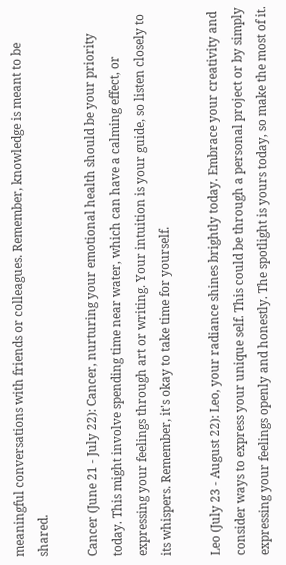meaningful conversations with friends or colleagues. Remember, knowledge is meant to be shared.

Cancer (June 21 - July 22): Cancer, nurturing your emotional health should be your priority today. This might involve spending time near water, which can have a calming effect, or expressing your feelings through art or writing. Your intuition is your guide, so listen closely to its whispers. Remember, it's okay to take time for yourself.

Leo (July 23 - August 22): Leo, your radiance shines brightly today. Embrace your creativity and consider ways to express your unique self. This could be through a personal project or by simply expressing your feelings openly and honestly. The spotlight is yours today, so make the most of it.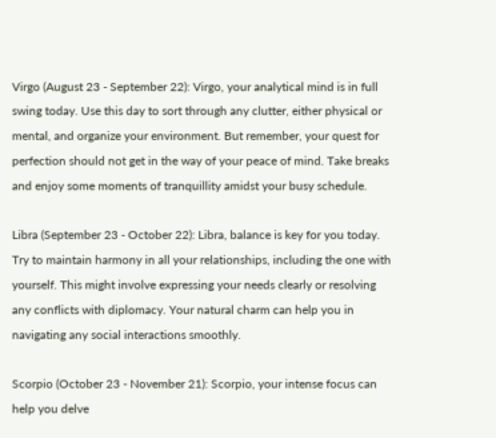Virgo (August 23 - September 22): Virgo, your analytical mind is in full swing today. Use this day to sort through any clutter, either physical or mental, and organize your environment. But remember, your quest for perfection should not get in the way of your peace of mind. Take breaks and enjoy some moments of tranquillity amidst your busy schedule.

Libra (September 23 - October 22): Libra, balance is key for you today. Try to maintain harmony in all your relationships, including the one with yourself. This might involve expressing your needs clearly or resolving any conflicts with diplomacy. Your natural charm can help you in navigating any social interactions smoothly.

Scorpio (October 23 - November 21): Scorpio, your intense focus can help you delve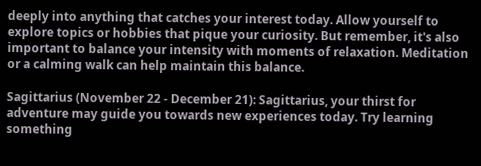deeply into anything that catches your interest today. Allow yourself to explore topics or hobbies that pique your curiosity. But remember, it's also important to balance your intensity with moments of relaxation. Meditation or a calming walk can help maintain this balance.

Sagittarius (November 22 - December 21): Sagittarius, your thirst for adventure may guide you towards new experiences today. Try learning something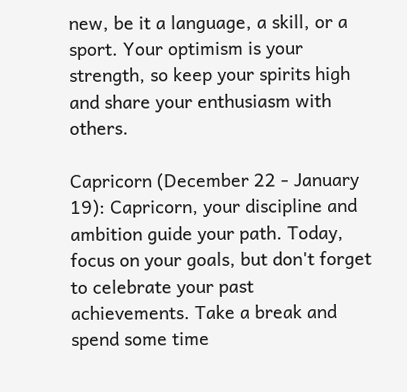new, be it a language, a skill, or a sport. Your optimism is your strength, so keep your spirits high and share your enthusiasm with others.

Capricorn (December 22 - January 19): Capricorn, your discipline and ambition guide your path. Today, focus on your goals, but don't forget to celebrate your past achievements. Take a break and spend some time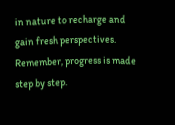in nature to recharge and gain fresh perspectives. Remember, progress is made step by step.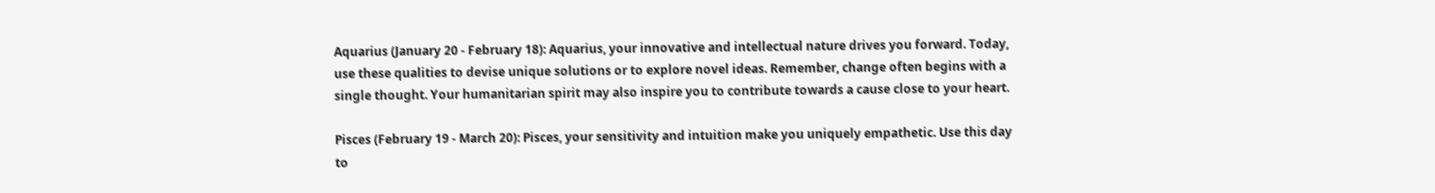Aquarius (January 20 - February 18): Aquarius, your innovative and intellectual nature drives you forward. Today, use these qualities to devise unique solutions or to explore novel ideas. Remember, change often begins with a single thought. Your humanitarian spirit may also inspire you to contribute towards a cause close to your heart.

Pisces (February 19 - March 20): Pisces, your sensitivity and intuition make you uniquely empathetic. Use this day to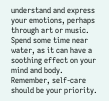understand and express your emotions, perhaps through art or music. Spend some time near water, as it can have a soothing effect on your mind and body. Remember, self-care should be your priority.